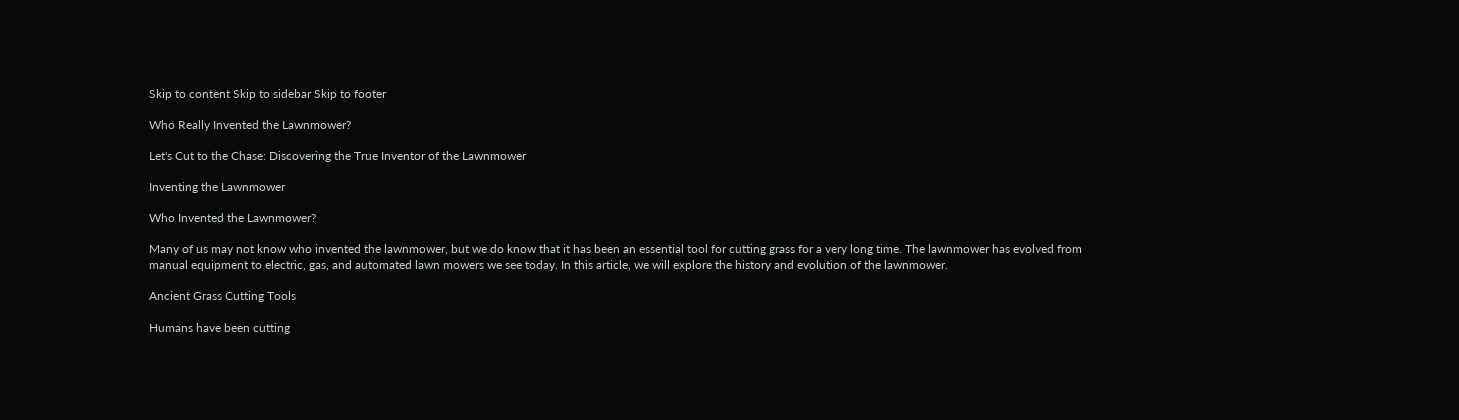Skip to content Skip to sidebar Skip to footer

Who Really Invented the Lawnmower?

Let's Cut to the Chase: Discovering the True Inventor of the Lawnmower

Inventing the Lawnmower

Who Invented the Lawnmower?

Many of us may not know who invented the lawnmower, but we do know that it has been an essential tool for cutting grass for a very long time. The lawnmower has evolved from manual equipment to electric, gas, and automated lawn mowers we see today. In this article, we will explore the history and evolution of the lawnmower.

Ancient Grass Cutting Tools

Humans have been cutting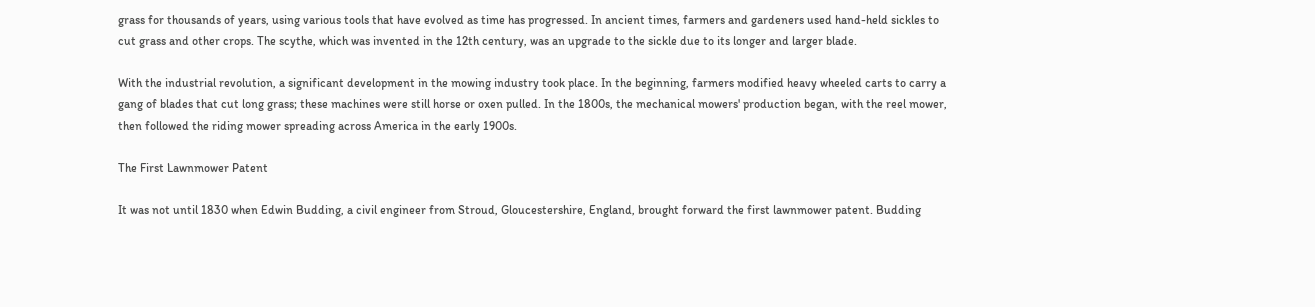grass for thousands of years, using various tools that have evolved as time has progressed. In ancient times, farmers and gardeners used hand-held sickles to cut grass and other crops. The scythe, which was invented in the 12th century, was an upgrade to the sickle due to its longer and larger blade.

With the industrial revolution, a significant development in the mowing industry took place. In the beginning, farmers modified heavy wheeled carts to carry a gang of blades that cut long grass; these machines were still horse or oxen pulled. In the 1800s, the mechanical mowers' production began, with the reel mower, then followed the riding mower spreading across America in the early 1900s.

The First Lawnmower Patent

It was not until 1830 when Edwin Budding, a civil engineer from Stroud, Gloucestershire, England, brought forward the first lawnmower patent. Budding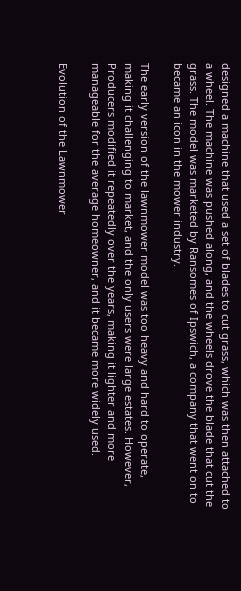designed a machine that used a set of blades to cut grass, which was then attached to a wheel. The machine was pushed along, and the wheels drove the blade that cut the grass. The model was marketed by Ransomes of Ipswich, a company that went on to became an icon in the mower industry.

The early version of the lawnmower model was too heavy and hard to operate, making it challenging to market, and the only users were large estates. However, Producers modified it repeatedly over the years, making it lighter and more manageable for the average homeowner, and it became more widely used.

Evolution of the Lawnmower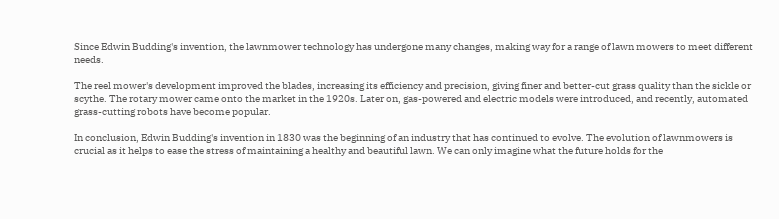Since Edwin Budding's invention, the lawnmower technology has undergone many changes, making way for a range of lawn mowers to meet different needs.

The reel mower's development improved the blades, increasing its efficiency and precision, giving finer and better-cut grass quality than the sickle or scythe. The rotary mower came onto the market in the 1920s. Later on, gas-powered and electric models were introduced, and recently, automated grass-cutting robots have become popular.

In conclusion, Edwin Budding's invention in 1830 was the beginning of an industry that has continued to evolve. The evolution of lawnmowers is crucial as it helps to ease the stress of maintaining a healthy and beautiful lawn. We can only imagine what the future holds for the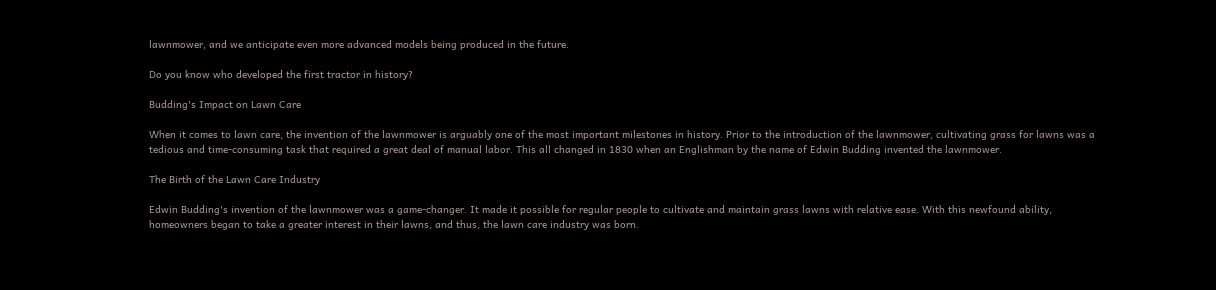lawnmower, and we anticipate even more advanced models being produced in the future.

Do you know who developed the first tractor in history?

Budding's Impact on Lawn Care

When it comes to lawn care, the invention of the lawnmower is arguably one of the most important milestones in history. Prior to the introduction of the lawnmower, cultivating grass for lawns was a tedious and time-consuming task that required a great deal of manual labor. This all changed in 1830 when an Englishman by the name of Edwin Budding invented the lawnmower.

The Birth of the Lawn Care Industry

Edwin Budding's invention of the lawnmower was a game-changer. It made it possible for regular people to cultivate and maintain grass lawns with relative ease. With this newfound ability, homeowners began to take a greater interest in their lawns, and thus, the lawn care industry was born.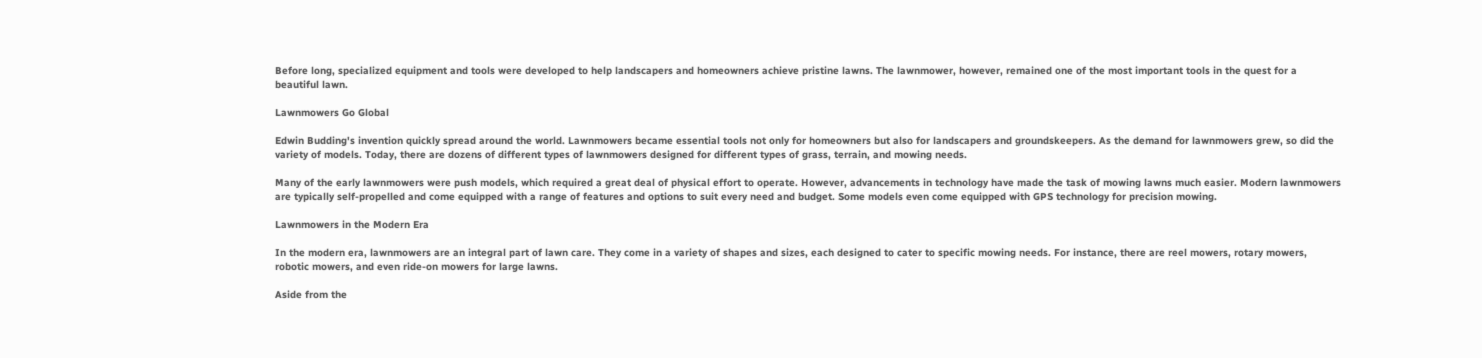Before long, specialized equipment and tools were developed to help landscapers and homeowners achieve pristine lawns. The lawnmower, however, remained one of the most important tools in the quest for a beautiful lawn.

Lawnmowers Go Global

Edwin Budding's invention quickly spread around the world. Lawnmowers became essential tools not only for homeowners but also for landscapers and groundskeepers. As the demand for lawnmowers grew, so did the variety of models. Today, there are dozens of different types of lawnmowers designed for different types of grass, terrain, and mowing needs.

Many of the early lawnmowers were push models, which required a great deal of physical effort to operate. However, advancements in technology have made the task of mowing lawns much easier. Modern lawnmowers are typically self-propelled and come equipped with a range of features and options to suit every need and budget. Some models even come equipped with GPS technology for precision mowing.

Lawnmowers in the Modern Era

In the modern era, lawnmowers are an integral part of lawn care. They come in a variety of shapes and sizes, each designed to cater to specific mowing needs. For instance, there are reel mowers, rotary mowers, robotic mowers, and even ride-on mowers for large lawns.

Aside from the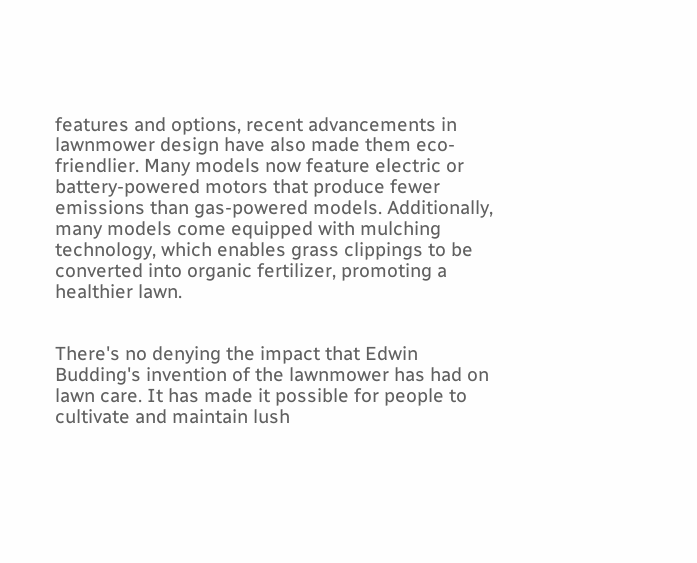features and options, recent advancements in lawnmower design have also made them eco-friendlier. Many models now feature electric or battery-powered motors that produce fewer emissions than gas-powered models. Additionally, many models come equipped with mulching technology, which enables grass clippings to be converted into organic fertilizer, promoting a healthier lawn.


There's no denying the impact that Edwin Budding's invention of the lawnmower has had on lawn care. It has made it possible for people to cultivate and maintain lush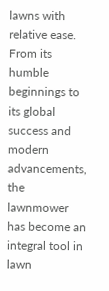lawns with relative ease. From its humble beginnings to its global success and modern advancements, the lawnmower has become an integral tool in lawn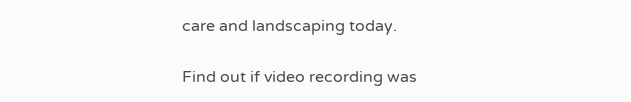care and landscaping today.

Find out if video recording was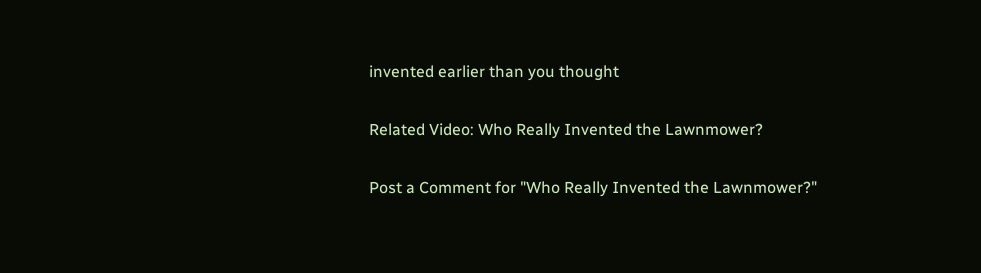invented earlier than you thought

Related Video: Who Really Invented the Lawnmower?

Post a Comment for "Who Really Invented the Lawnmower?"